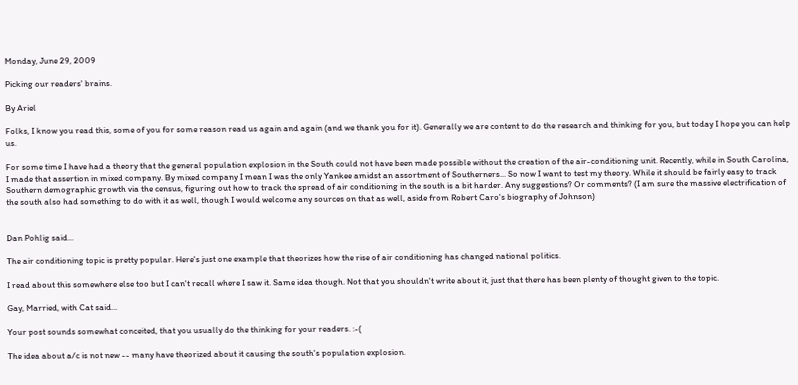Monday, June 29, 2009

Picking our readers' brains.

By Ariel

Folks, I know you read this, some of you for some reason read us again and again (and we thank you for it). Generally we are content to do the research and thinking for you, but today I hope you can help us.

For some time I have had a theory that the general population explosion in the South could not have been made possible without the creation of the air-conditioning unit. Recently, while in South Carolina, I made that assertion in mixed company. By mixed company I mean I was the only Yankee amidst an assortment of Southerners... So now I want to test my theory. While it should be fairly easy to track Southern demographic growth via the census, figuring out how to track the spread of air conditioning in the south is a bit harder. Any suggestions? Or comments? (I am sure the massive electrification of the south also had something to do with it as well, though I would welcome any sources on that as well, aside from Robert Caro's biography of Johnson)


Dan Pohlig said...

The air conditioning topic is pretty popular. Here's just one example that theorizes how the rise of air conditioning has changed national politics.

I read about this somewhere else too but I can't recall where I saw it. Same idea though. Not that you shouldn't write about it, just that there has been plenty of thought given to the topic.

Gay, Married, with Cat said...

Your post sounds somewhat conceited, that you usually do the thinking for your readers. :-(

The idea about a/c is not new -- many have theorized about it causing the south's population explosion.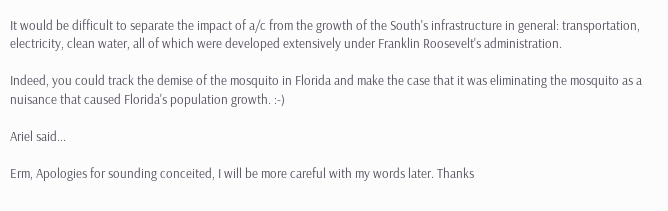It would be difficult to separate the impact of a/c from the growth of the South's infrastructure in general: transportation, electricity, clean water, all of which were developed extensively under Franklin Roosevelt's administration.

Indeed, you could track the demise of the mosquito in Florida and make the case that it was eliminating the mosquito as a nuisance that caused Florida's population growth. :-)

Ariel said...

Erm, Apologies for sounding conceited, I will be more careful with my words later. Thanks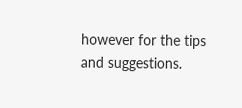however for the tips and suggestions.